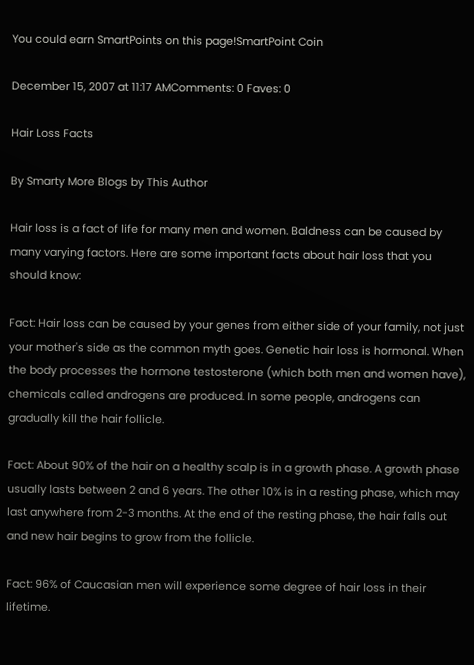You could earn SmartPoints on this page!SmartPoint Coin

December 15, 2007 at 11:17 AMComments: 0 Faves: 0

Hair Loss Facts

By Smarty More Blogs by This Author

Hair loss is a fact of life for many men and women. Baldness can be caused by many varying factors. Here are some important facts about hair loss that you should know:

Fact: Hair loss can be caused by your genes from either side of your family, not just your mother's side as the common myth goes. Genetic hair loss is hormonal. When the body processes the hormone testosterone (which both men and women have), chemicals called androgens are produced. In some people, androgens can gradually kill the hair follicle.

Fact: About 90% of the hair on a healthy scalp is in a growth phase. A growth phase usually lasts between 2 and 6 years. The other 10% is in a resting phase, which may last anywhere from 2-3 months. At the end of the resting phase, the hair falls out and new hair begins to grow from the follicle.

Fact: 96% of Caucasian men will experience some degree of hair loss in their lifetime.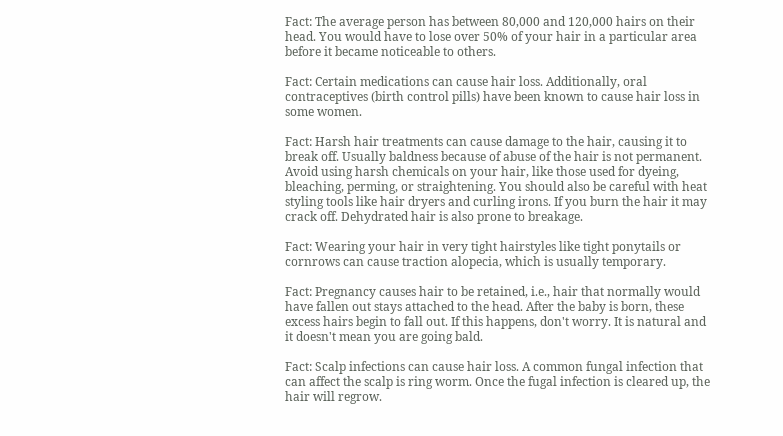Fact: The average person has between 80,000 and 120,000 hairs on their head. You would have to lose over 50% of your hair in a particular area before it became noticeable to others.

Fact: Certain medications can cause hair loss. Additionally, oral contraceptives (birth control pills) have been known to cause hair loss in some women.

Fact: Harsh hair treatments can cause damage to the hair, causing it to break off. Usually baldness because of abuse of the hair is not permanent. Avoid using harsh chemicals on your hair, like those used for dyeing, bleaching, perming, or straightening. You should also be careful with heat styling tools like hair dryers and curling irons. If you burn the hair it may crack off. Dehydrated hair is also prone to breakage.

Fact: Wearing your hair in very tight hairstyles like tight ponytails or cornrows can cause traction alopecia, which is usually temporary.

Fact: Pregnancy causes hair to be retained, i.e., hair that normally would have fallen out stays attached to the head. After the baby is born, these excess hairs begin to fall out. If this happens, don't worry. It is natural and it doesn't mean you are going bald.

Fact: Scalp infections can cause hair loss. A common fungal infection that can affect the scalp is ring worm. Once the fugal infection is cleared up, the hair will regrow.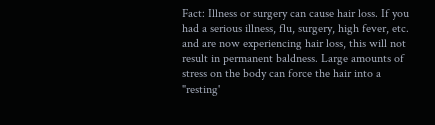Fact: Illness or surgery can cause hair loss. If you had a serious illness, flu, surgery, high fever, etc. and are now experiencing hair loss, this will not result in permanent baldness. Large amounts of stress on the body can force the hair into a "resting'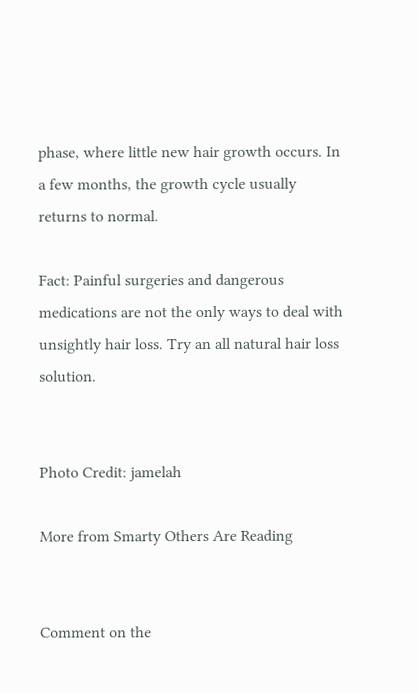phase, where little new hair growth occurs. In a few months, the growth cycle usually returns to normal.

Fact: Painful surgeries and dangerous medications are not the only ways to deal with unsightly hair loss. Try an all natural hair loss solution.


Photo Credit: jamelah

More from Smarty Others Are Reading


Comment on the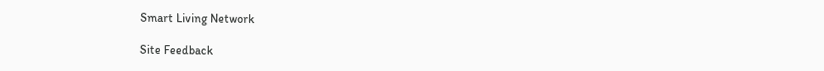Smart Living Network

Site Feedback